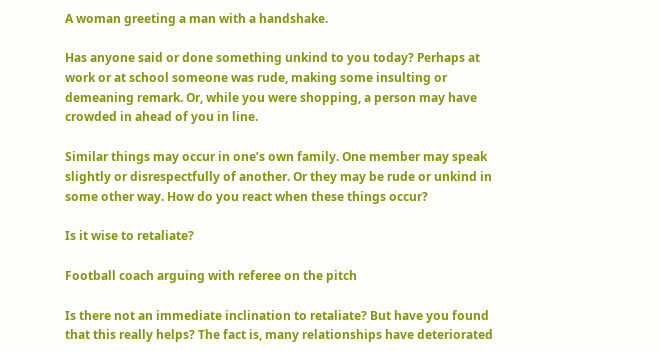A woman greeting a man with a handshake.

Has anyone said or done something unkind to you today? Perhaps at work or at school someone was rude, making some insulting or demeaning remark. Or, while you were shopping, a person may have crowded in ahead of you in line.

Similar things may occur in one’s own family. One member may speak slightly or disrespectfully of another. Or they may be rude or unkind in some other way. How do you react when these things occur?

Is it wise to retaliate?

Football coach arguing with referee on the pitch

Is there not an immediate inclination to retaliate? But have you found that this really helps? The fact is, many relationships have deteriorated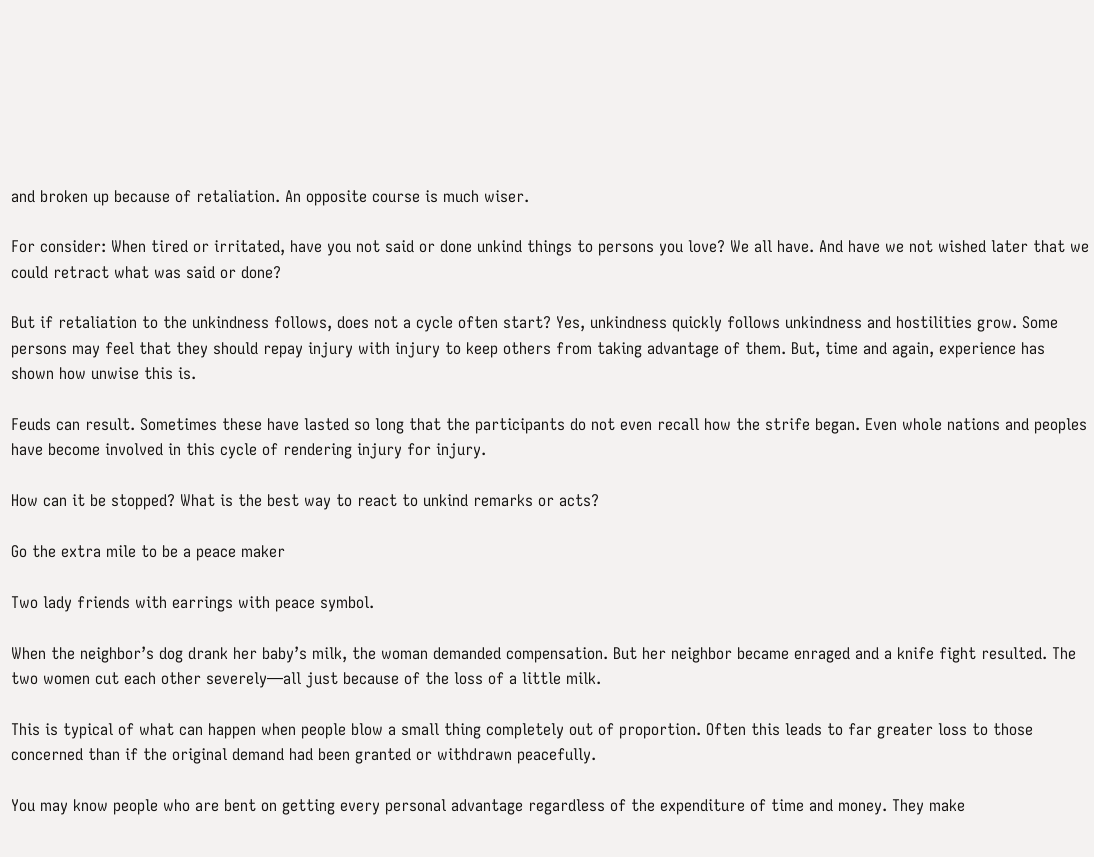and broken up because of retaliation. An opposite course is much wiser.

For consider: When tired or irritated, have you not said or done unkind things to persons you love? We all have. And have we not wished later that we could retract what was said or done?

But if retaliation to the unkindness follows, does not a cycle often start? Yes, unkindness quickly follows unkindness and hostilities grow. Some persons may feel that they should repay injury with injury to keep others from taking advantage of them. But, time and again, experience has shown how unwise this is.

Feuds can result. Sometimes these have lasted so long that the participants do not even recall how the strife began. Even whole nations and peoples have become involved in this cycle of rendering injury for injury.

How can it be stopped? What is the best way to react to unkind remarks or acts?

Go the extra mile to be a peace maker

Two lady friends with earrings with peace symbol.

When the neighbor’s dog drank her baby’s milk, the woman demanded compensation. But her neighbor became enraged and a knife fight resulted. The two women cut each other severely—all just because of the loss of a little milk.

This is typical of what can happen when people blow a small thing completely out of proportion. Often this leads to far greater loss to those concerned than if the original demand had been granted or withdrawn peacefully.

You may know people who are bent on getting every personal advantage regardless of the expenditure of time and money. They make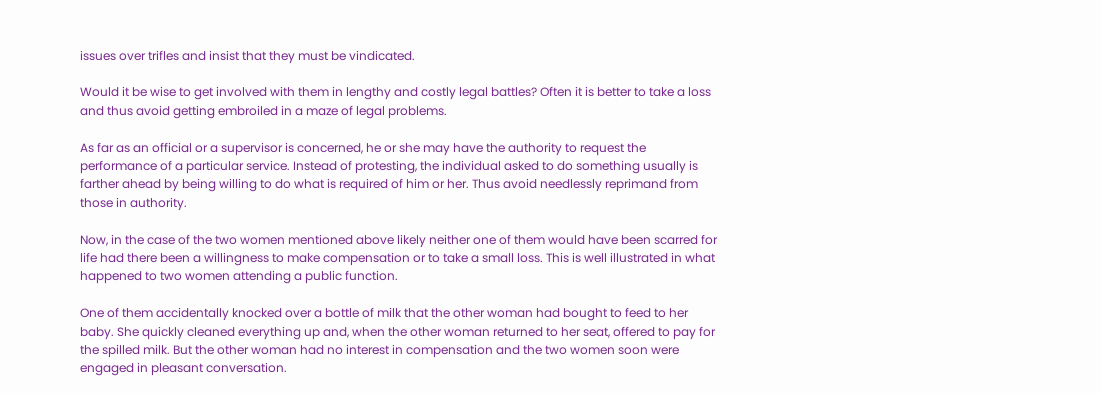issues over trifles and insist that they must be vindicated.

Would it be wise to get involved with them in lengthy and costly legal battles? Often it is better to take a loss and thus avoid getting embroiled in a maze of legal problems.

As far as an official or a supervisor is concerned, he or she may have the authority to request the performance of a particular service. Instead of protesting, the individual asked to do something usually is farther ahead by being willing to do what is required of him or her. Thus avoid needlessly reprimand from those in authority.

Now, in the case of the two women mentioned above likely neither one of them would have been scarred for life had there been a willingness to make compensation or to take a small loss. This is well illustrated in what happened to two women attending a public function.

One of them accidentally knocked over a bottle of milk that the other woman had bought to feed to her baby. She quickly cleaned everything up and, when the other woman returned to her seat, offered to pay for the spilled milk. But the other woman had no interest in compensation and the two women soon were engaged in pleasant conversation.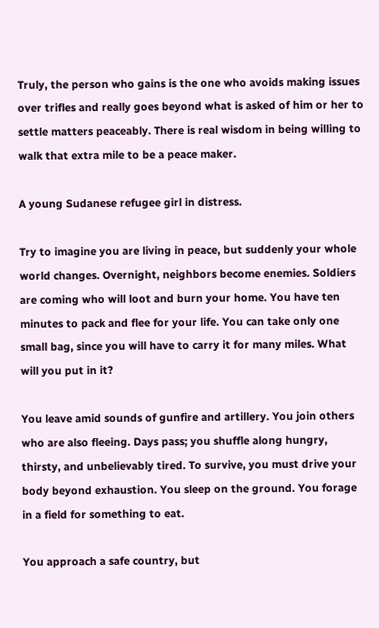Truly, the person who gains is the one who avoids making issues over trifles and really goes beyond what is asked of him or her to settle matters peaceably. There is real wisdom in being willing to walk that extra mile to be a peace maker.

A young Sudanese refugee girl in distress.

Try to imagine you are living in peace, but suddenly your whole world changes. Overnight, neighbors become enemies. Soldiers are coming who will loot and burn your home. You have ten minutes to pack and flee for your life. You can take only one small bag, since you will have to carry it for many miles. What will you put in it?

You leave amid sounds of gunfire and artillery. You join others who are also fleeing. Days pass; you shuffle along hungry, thirsty, and unbelievably tired. To survive, you must drive your body beyond exhaustion. You sleep on the ground. You forage in a field for something to eat.

You approach a safe country, but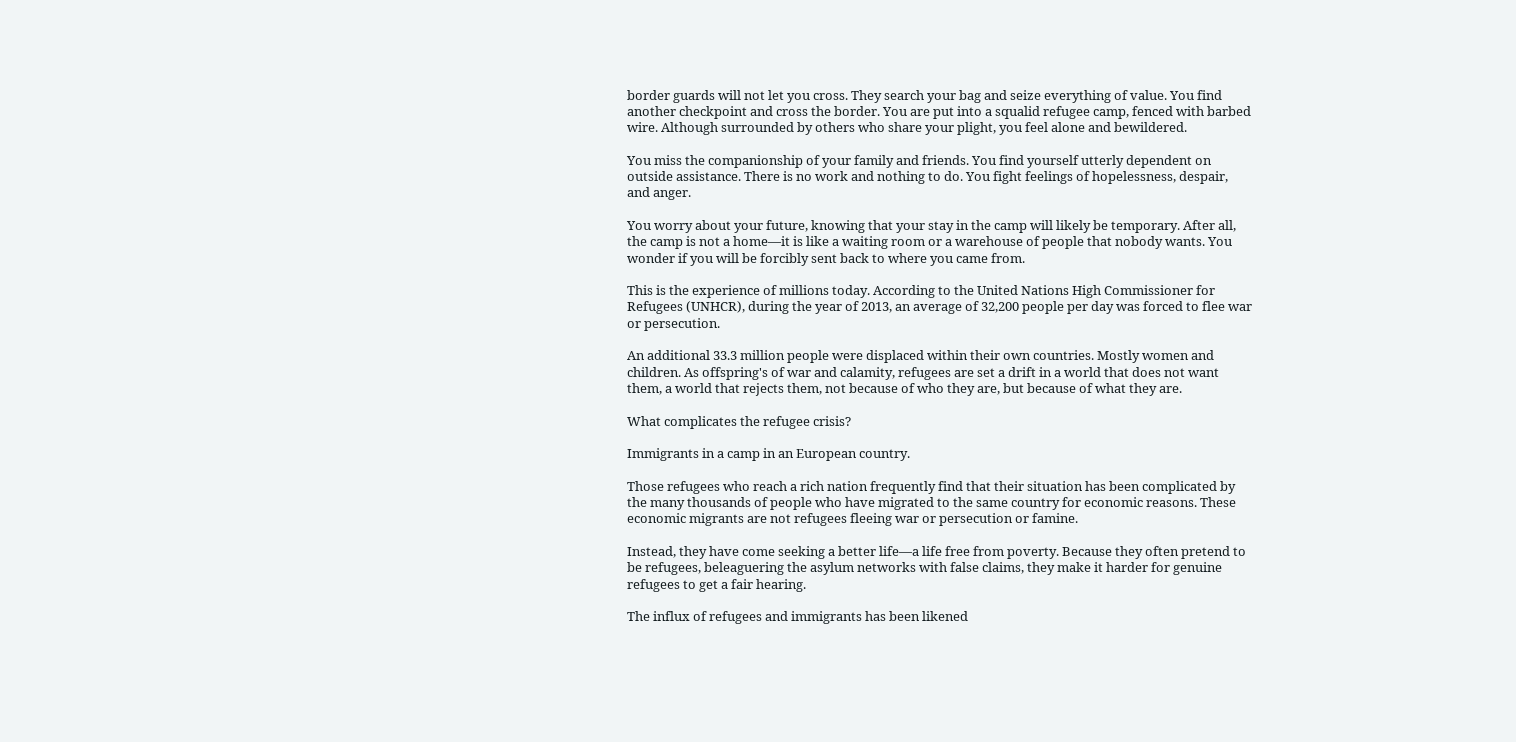border guards will not let you cross. They search your bag and seize everything of value. You find another checkpoint and cross the border. You are put into a squalid refugee camp, fenced with barbed wire. Although surrounded by others who share your plight, you feel alone and bewildered.

You miss the companionship of your family and friends. You find yourself utterly dependent on outside assistance. There is no work and nothing to do. You fight feelings of hopelessness, despair, and anger.

You worry about your future, knowing that your stay in the camp will likely be temporary. After all, the camp is not a home—it is like a waiting room or a warehouse of people that nobody wants. You wonder if you will be forcibly sent back to where you came from.

This is the experience of millions today. According to the United Nations High Commissioner for Refugees (UNHCR), during the year of 2013, an average of 32,200 people per day was forced to flee war or persecution.

An additional 33.3 million people were displaced within their own countries. Mostly women and children. As offspring's of war and calamity, refugees are set a drift in a world that does not want them, a world that rejects them, not because of who they are, but because of what they are.

What complicates the refugee crisis?

Immigrants in a camp in an European country.

Those refugees who reach a rich nation frequently find that their situation has been complicated by the many thousands of people who have migrated to the same country for economic reasons. These economic migrants are not refugees fleeing war or persecution or famine.

Instead, they have come seeking a better life—a life free from poverty. Because they often pretend to be refugees, beleaguering the asylum networks with false claims, they make it harder for genuine refugees to get a fair hearing.

The influx of refugees and immigrants has been likened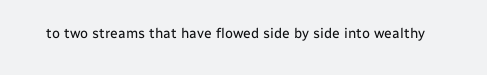to two streams that have flowed side by side into wealthy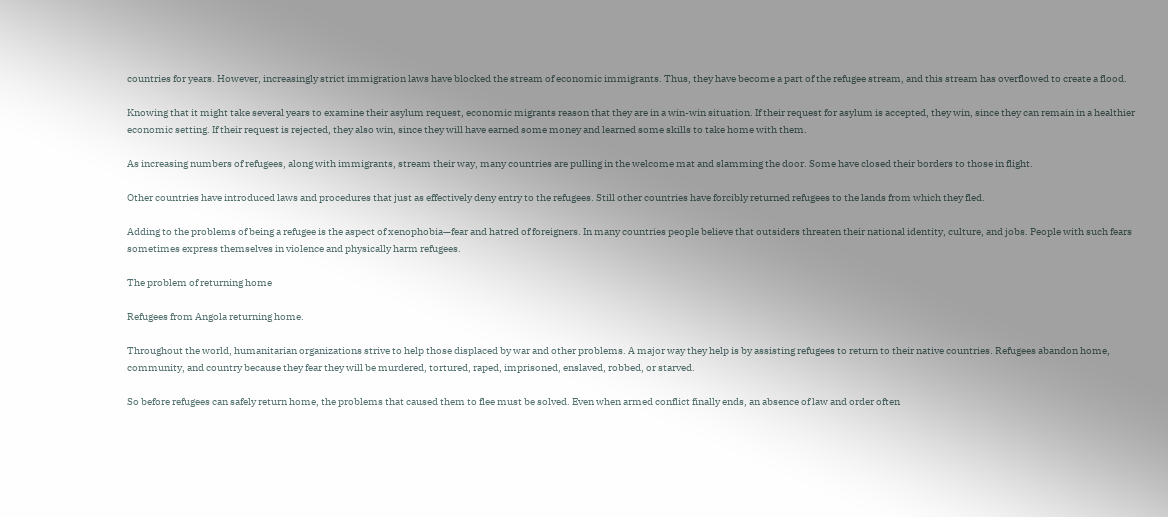countries for years. However, increasingly strict immigration laws have blocked the stream of economic immigrants. Thus, they have become a part of the refugee stream, and this stream has overflowed to create a flood.

Knowing that it might take several years to examine their asylum request, economic migrants reason that they are in a win-win situation. If their request for asylum is accepted, they win, since they can remain in a healthier economic setting. If their request is rejected, they also win, since they will have earned some money and learned some skills to take home with them.

As increasing numbers of refugees, along with immigrants, stream their way, many countries are pulling in the welcome mat and slamming the door. Some have closed their borders to those in flight.

Other countries have introduced laws and procedures that just as effectively deny entry to the refugees. Still other countries have forcibly returned refugees to the lands from which they fled.

Adding to the problems of being a refugee is the aspect of xenophobia—fear and hatred of foreigners. In many countries people believe that outsiders threaten their national identity, culture, and jobs. People with such fears sometimes express themselves in violence and physically harm refugees.

The problem of returning home

Refugees from Angola returning home.

Throughout the world, humanitarian organizations strive to help those displaced by war and other problems. A major way they help is by assisting refugees to return to their native countries. Refugees abandon home, community, and country because they fear they will be murdered, tortured, raped, imprisoned, enslaved, robbed, or starved.

So before refugees can safely return home, the problems that caused them to flee must be solved. Even when armed conflict finally ends, an absence of law and order often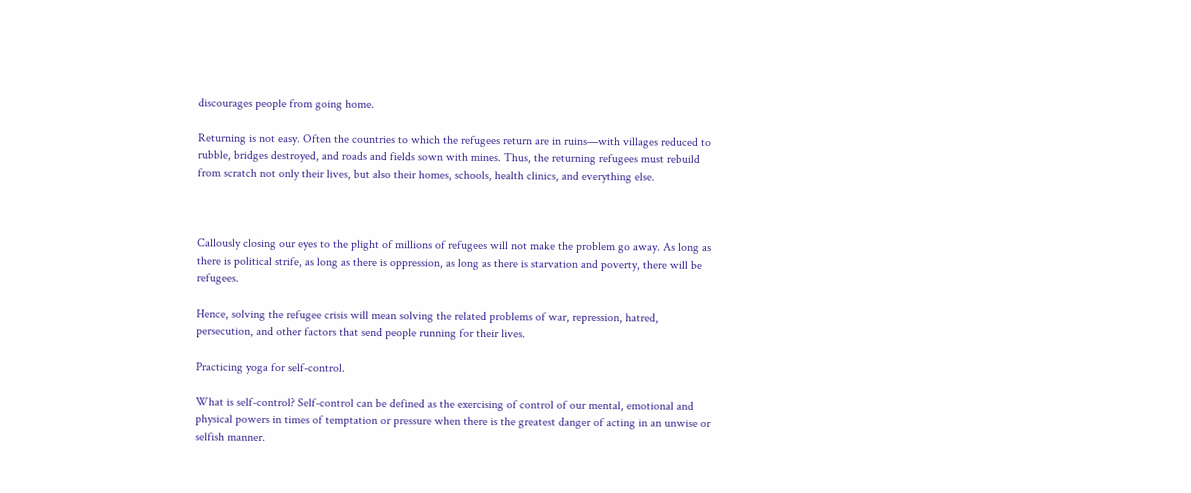discourages people from going home.

Returning is not easy. Often the countries to which the refugees return are in ruins—with villages reduced to rubble, bridges destroyed, and roads and fields sown with mines. Thus, the returning refugees must rebuild from scratch not only their lives, but also their homes, schools, health clinics, and everything else.



Callously closing our eyes to the plight of millions of refugees will not make the problem go away. As long as there is political strife, as long as there is oppression, as long as there is starvation and poverty, there will be refugees.

Hence, solving the refugee crisis will mean solving the related problems of war, repression, hatred, persecution, and other factors that send people running for their lives.

Practicing yoga for self-control.

What is self-control? Self-control can be defined as the exercising of control of our mental, emotional and physical powers in times of temptation or pressure when there is the greatest danger of acting in an unwise or selfish manner.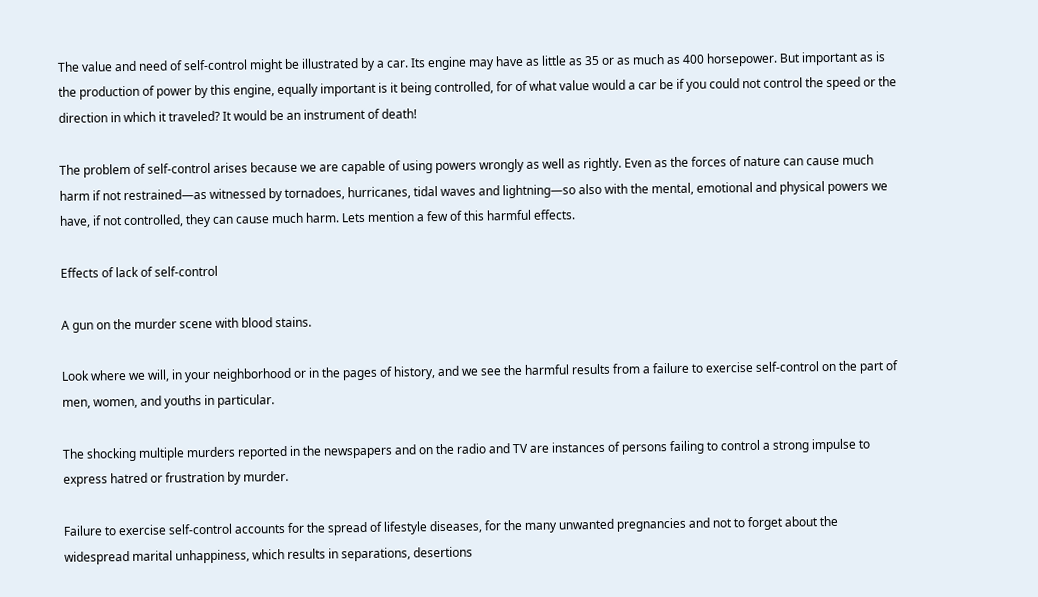The value and need of self-control might be illustrated by a car. Its engine may have as little as 35 or as much as 400 horsepower. But important as is the production of power by this engine, equally important is it being controlled, for of what value would a car be if you could not control the speed or the direction in which it traveled? It would be an instrument of death!

The problem of self-control arises because we are capable of using powers wrongly as well as rightly. Even as the forces of nature can cause much harm if not restrained—as witnessed by tornadoes, hurricanes, tidal waves and lightning—so also with the mental, emotional and physical powers we have, if not controlled, they can cause much harm. Lets mention a few of this harmful effects.

Effects of lack of self-control

A gun on the murder scene with blood stains.

Look where we will, in your neighborhood or in the pages of history, and we see the harmful results from a failure to exercise self-control on the part of men, women, and youths in particular.

The shocking multiple murders reported in the newspapers and on the radio and TV are instances of persons failing to control a strong impulse to express hatred or frustration by murder.

Failure to exercise self-control accounts for the spread of lifestyle diseases, for the many unwanted pregnancies and not to forget about the widespread marital unhappiness, which results in separations, desertions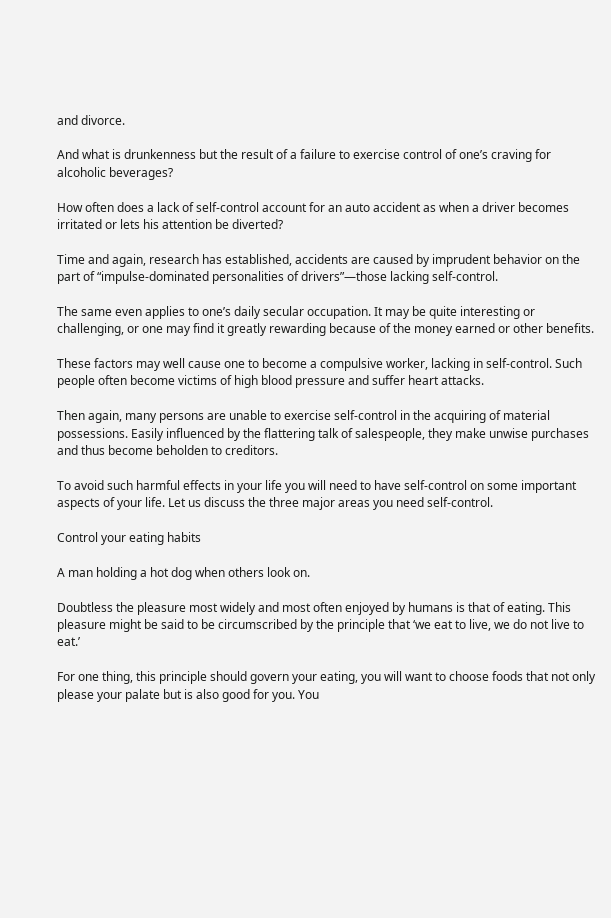and divorce.

And what is drunkenness but the result of a failure to exercise control of one’s craving for alcoholic beverages?

How often does a lack of self-control account for an auto accident as when a driver becomes irritated or lets his attention be diverted?

Time and again, research has established, accidents are caused by imprudent behavior on the part of “impulse-dominated personalities of drivers”—those lacking self-control.

The same even applies to one’s daily secular occupation. It may be quite interesting or challenging, or one may find it greatly rewarding because of the money earned or other benefits.

These factors may well cause one to become a compulsive worker, lacking in self-control. Such people often become victims of high blood pressure and suffer heart attacks.

Then again, many persons are unable to exercise self-control in the acquiring of material possessions. Easily influenced by the flattering talk of salespeople, they make unwise purchases and thus become beholden to creditors.

To avoid such harmful effects in your life you will need to have self-control on some important aspects of your life. Let us discuss the three major areas you need self-control.

Control your eating habits

A man holding a hot dog when others look on.

Doubtless the pleasure most widely and most often enjoyed by humans is that of eating. This pleasure might be said to be circumscribed by the principle that ‘we eat to live, we do not live to eat.’

For one thing, this principle should govern your eating, you will want to choose foods that not only please your palate but is also good for you. You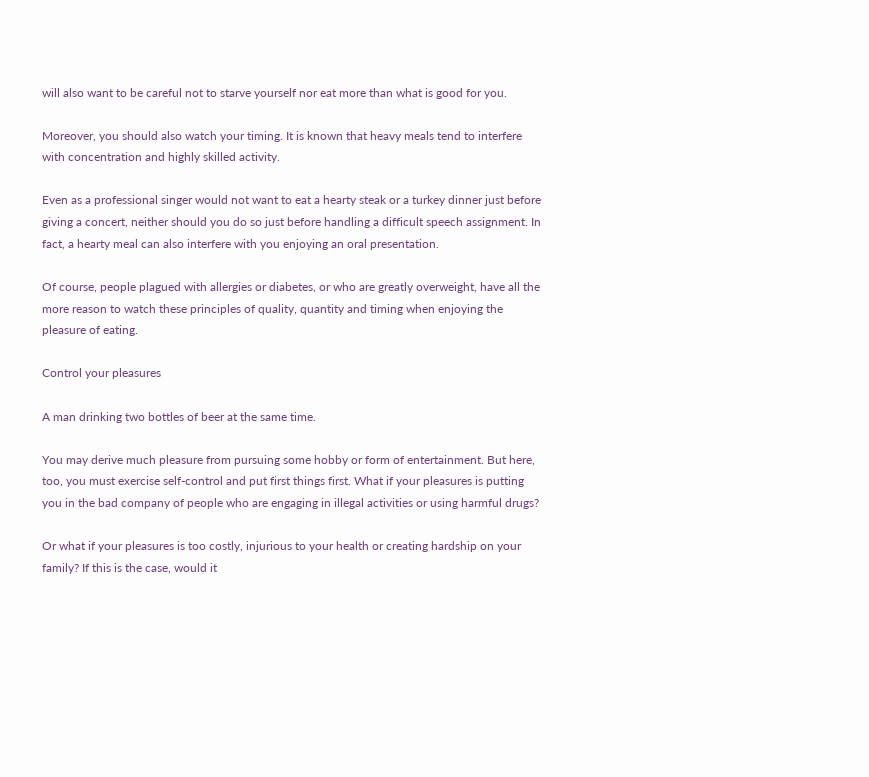will also want to be careful not to starve yourself nor eat more than what is good for you.

Moreover, you should also watch your timing. It is known that heavy meals tend to interfere with concentration and highly skilled activity.

Even as a professional singer would not want to eat a hearty steak or a turkey dinner just before giving a concert, neither should you do so just before handling a difficult speech assignment. In fact, a hearty meal can also interfere with you enjoying an oral presentation.

Of course, people plagued with allergies or diabetes, or who are greatly overweight, have all the more reason to watch these principles of quality, quantity and timing when enjoying the pleasure of eating.

Control your pleasures

A man drinking two bottles of beer at the same time.

You may derive much pleasure from pursuing some hobby or form of entertainment. But here, too, you must exercise self-control and put first things first. What if your pleasures is putting you in the bad company of people who are engaging in illegal activities or using harmful drugs?

Or what if your pleasures is too costly, injurious to your health or creating hardship on your family? If this is the case, would it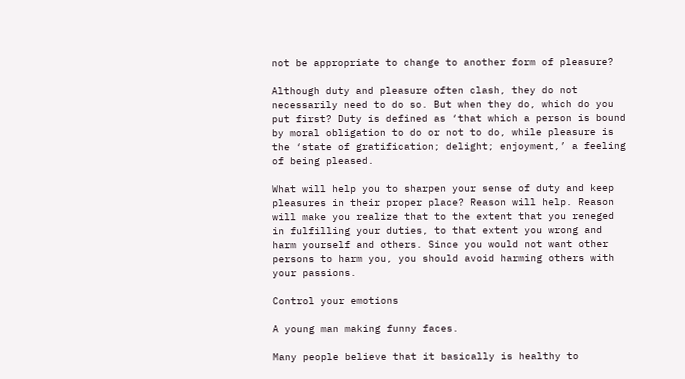not be appropriate to change to another form of pleasure?

Although duty and pleasure often clash, they do not necessarily need to do so. But when they do, which do you put first? Duty is defined as ‘that which a person is bound by moral obligation to do or not to do, while pleasure is the ‘state of gratification; delight; enjoyment,’ a feeling of being pleased.

What will help you to sharpen your sense of duty and keep pleasures in their proper place? Reason will help. Reason will make you realize that to the extent that you reneged in fulfilling your duties, to that extent you wrong and harm yourself and others. Since you would not want other persons to harm you, you should avoid harming others with your passions.

Control your emotions

A young man making funny faces.

Many people believe that it basically is healthy to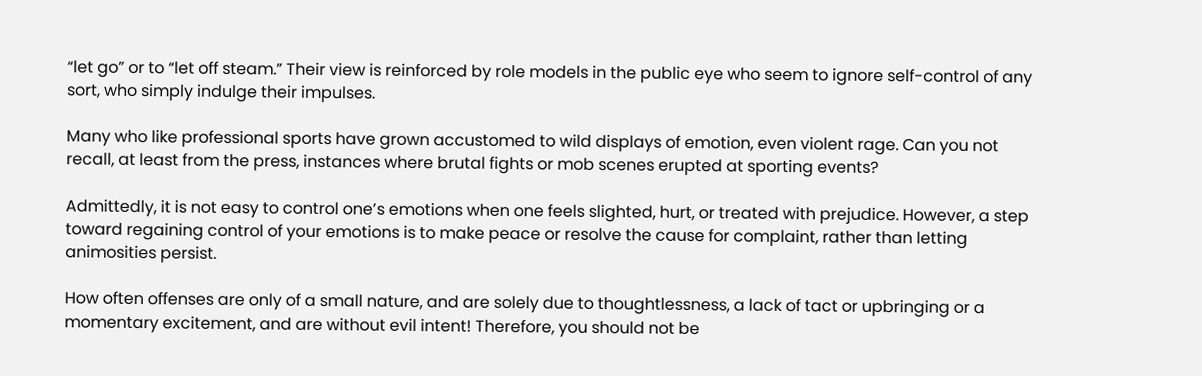“let go” or to “let off steam.” Their view is reinforced by role models in the public eye who seem to ignore self-control of any sort, who simply indulge their impulses.

Many who like professional sports have grown accustomed to wild displays of emotion, even violent rage. Can you not recall, at least from the press, instances where brutal fights or mob scenes erupted at sporting events?

Admittedly, it is not easy to control one’s emotions when one feels slighted, hurt, or treated with prejudice. However, a step toward regaining control of your emotions is to make peace or resolve the cause for complaint, rather than letting animosities persist.

How often offenses are only of a small nature, and are solely due to thoughtlessness, a lack of tact or upbringing or a momentary excitement, and are without evil intent! Therefore, you should not be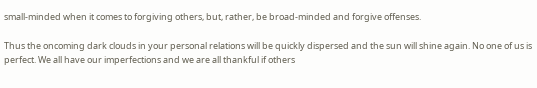small-minded when it comes to forgiving others, but, rather, be broad-minded and forgive offenses.

Thus the oncoming dark clouds in your personal relations will be quickly dispersed and the sun will shine again. No one of us is perfect. We all have our imperfections and we are all thankful if others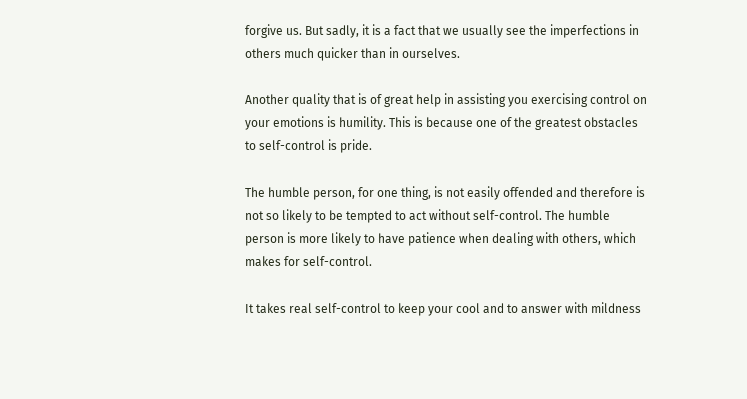forgive us. But sadly, it is a fact that we usually see the imperfections in others much quicker than in ourselves.

Another quality that is of great help in assisting you exercising control on your emotions is humility. This is because one of the greatest obstacles to self-control is pride.

The humble person, for one thing, is not easily offended and therefore is not so likely to be tempted to act without self-control. The humble person is more likely to have patience when dealing with others, which makes for self-control.

It takes real self-control to keep your cool and to answer with mildness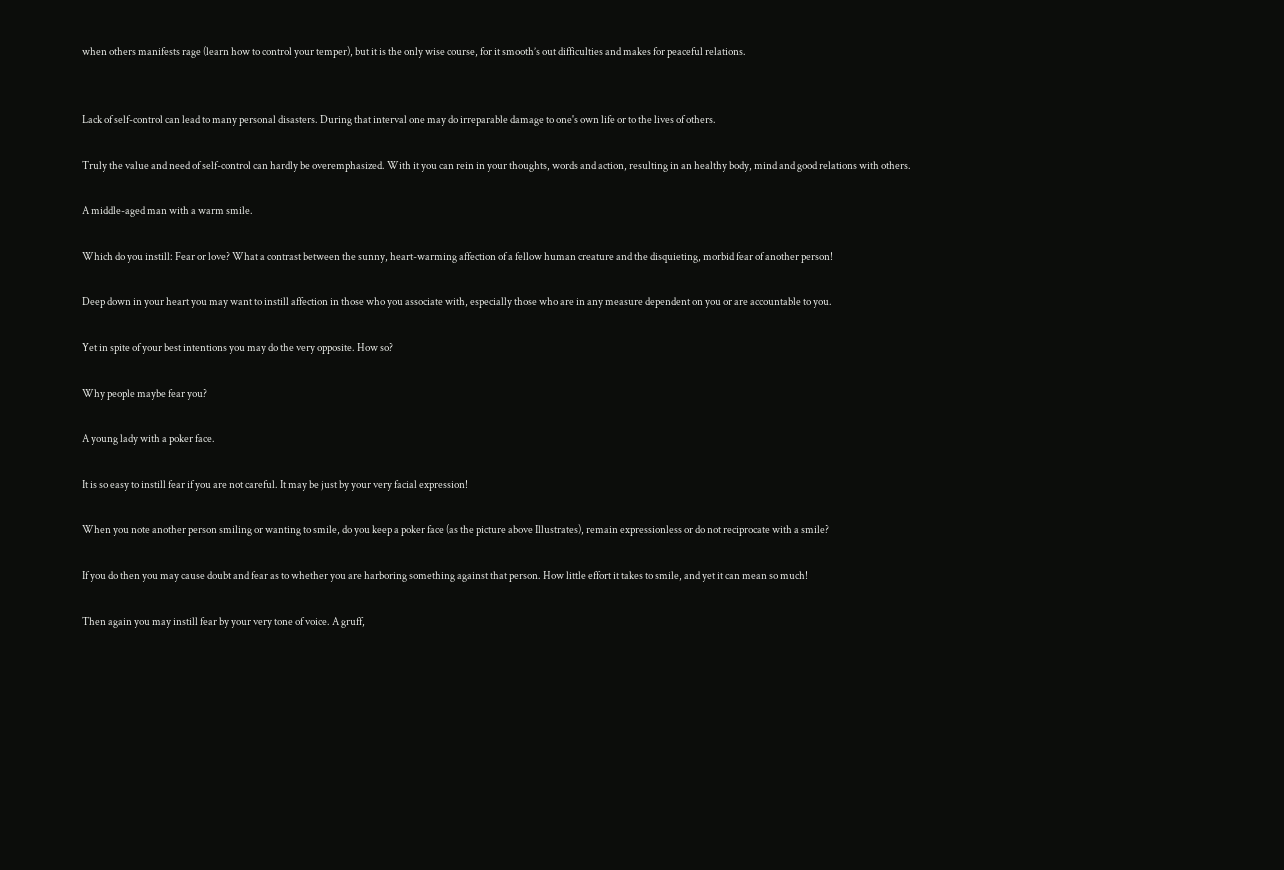when others manifests rage (learn how to control your temper), but it is the only wise course, for it smooth’s out difficulties and makes for peaceful relations.


Lack of self-control can lead to many personal disasters. During that interval one may do irreparable damage to one's own life or to the lives of others.

Truly the value and need of self-control can hardly be overemphasized. With it you can rein in your thoughts, words and action, resulting in an healthy body, mind and good relations with others.

A middle-aged man with a warm smile.

Which do you instill: Fear or love? What a contrast between the sunny, heart-warming affection of a fellow human creature and the disquieting, morbid fear of another person!

Deep down in your heart you may want to instill affection in those who you associate with, especially those who are in any measure dependent on you or are accountable to you.

Yet in spite of your best intentions you may do the very opposite. How so?

Why people maybe fear you?

A young lady with a poker face.

It is so easy to instill fear if you are not careful. It may be just by your very facial expression!

When you note another person smiling or wanting to smile, do you keep a poker face (as the picture above Illustrates), remain expressionless or do not reciprocate with a smile?

If you do then you may cause doubt and fear as to whether you are harboring something against that person. How little effort it takes to smile, and yet it can mean so much!

Then again you may instill fear by your very tone of voice. A gruff,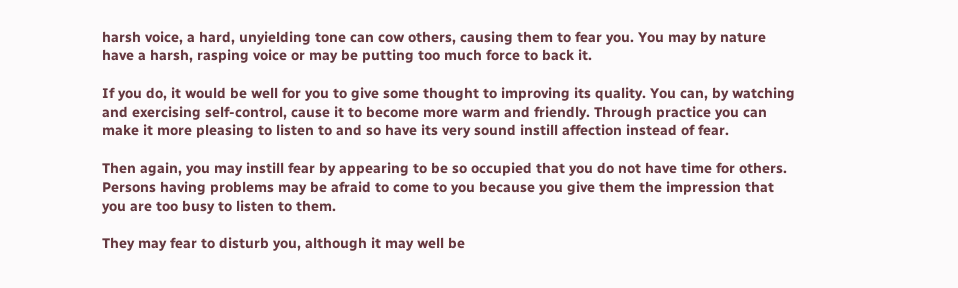harsh voice, a hard, unyielding tone can cow others, causing them to fear you. You may by nature have a harsh, rasping voice or may be putting too much force to back it.

If you do, it would be well for you to give some thought to improving its quality. You can, by watching and exercising self-control, cause it to become more warm and friendly. Through practice you can make it more pleasing to listen to and so have its very sound instill affection instead of fear.

Then again, you may instill fear by appearing to be so occupied that you do not have time for others. Persons having problems may be afraid to come to you because you give them the impression that you are too busy to listen to them.

They may fear to disturb you, although it may well be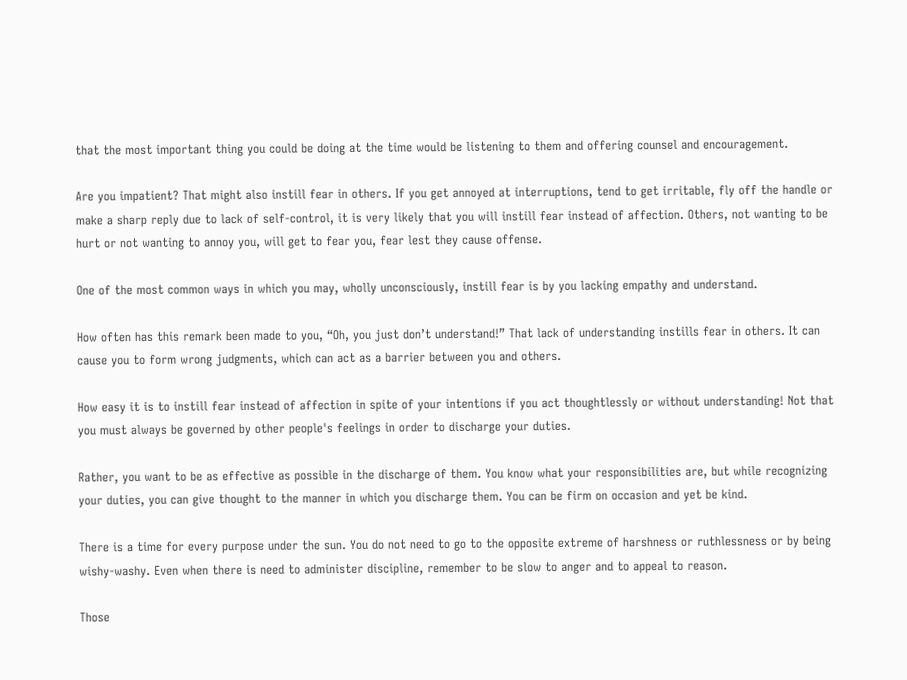that the most important thing you could be doing at the time would be listening to them and offering counsel and encouragement.

Are you impatient? That might also instill fear in others. If you get annoyed at interruptions, tend to get irritable, fly off the handle or make a sharp reply due to lack of self-control, it is very likely that you will instill fear instead of affection. Others, not wanting to be hurt or not wanting to annoy you, will get to fear you, fear lest they cause offense.

One of the most common ways in which you may, wholly unconsciously, instill fear is by you lacking empathy and understand.

How often has this remark been made to you, “Oh, you just don’t understand!” That lack of understanding instills fear in others. It can cause you to form wrong judgments, which can act as a barrier between you and others.

How easy it is to instill fear instead of affection in spite of your intentions if you act thoughtlessly or without understanding! Not that you must always be governed by other people's feelings in order to discharge your duties.

Rather, you want to be as effective as possible in the discharge of them. You know what your responsibilities are, but while recognizing your duties, you can give thought to the manner in which you discharge them. You can be firm on occasion and yet be kind.

There is a time for every purpose under the sun. You do not need to go to the opposite extreme of harshness or ruthlessness or by being wishy-washy. Even when there is need to administer discipline, remember to be slow to anger and to appeal to reason.

Those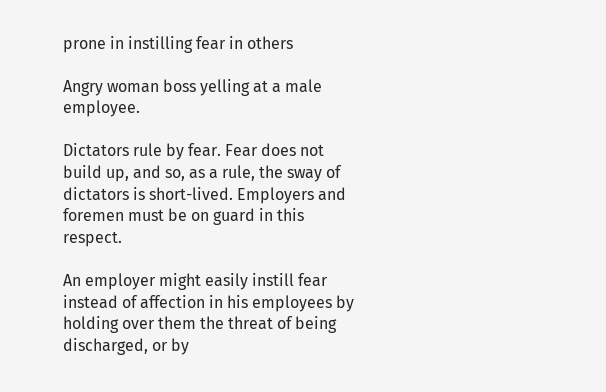prone in instilling fear in others

Angry woman boss yelling at a male employee.

Dictators rule by fear. Fear does not build up, and so, as a rule, the sway of dictators is short-lived. Employers and foremen must be on guard in this respect.

An employer might easily instill fear instead of affection in his employees by holding over them the threat of being discharged, or by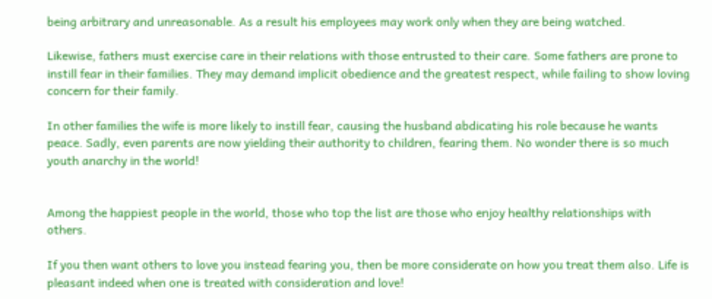being arbitrary and unreasonable. As a result his employees may work only when they are being watched.

Likewise, fathers must exercise care in their relations with those entrusted to their care. Some fathers are prone to instill fear in their families. They may demand implicit obedience and the greatest respect, while failing to show loving concern for their family.

In other families the wife is more likely to instill fear, causing the husband abdicating his role because he wants peace. Sadly, even parents are now yielding their authority to children, fearing them. No wonder there is so much youth anarchy in the world!


Among the happiest people in the world, those who top the list are those who enjoy healthy relationships with others.

If you then want others to love you instead fearing you, then be more considerate on how you treat them also. Life is pleasant indeed when one is treated with consideration and love!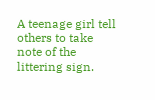A teenage girl tell others to take note of the littering sign.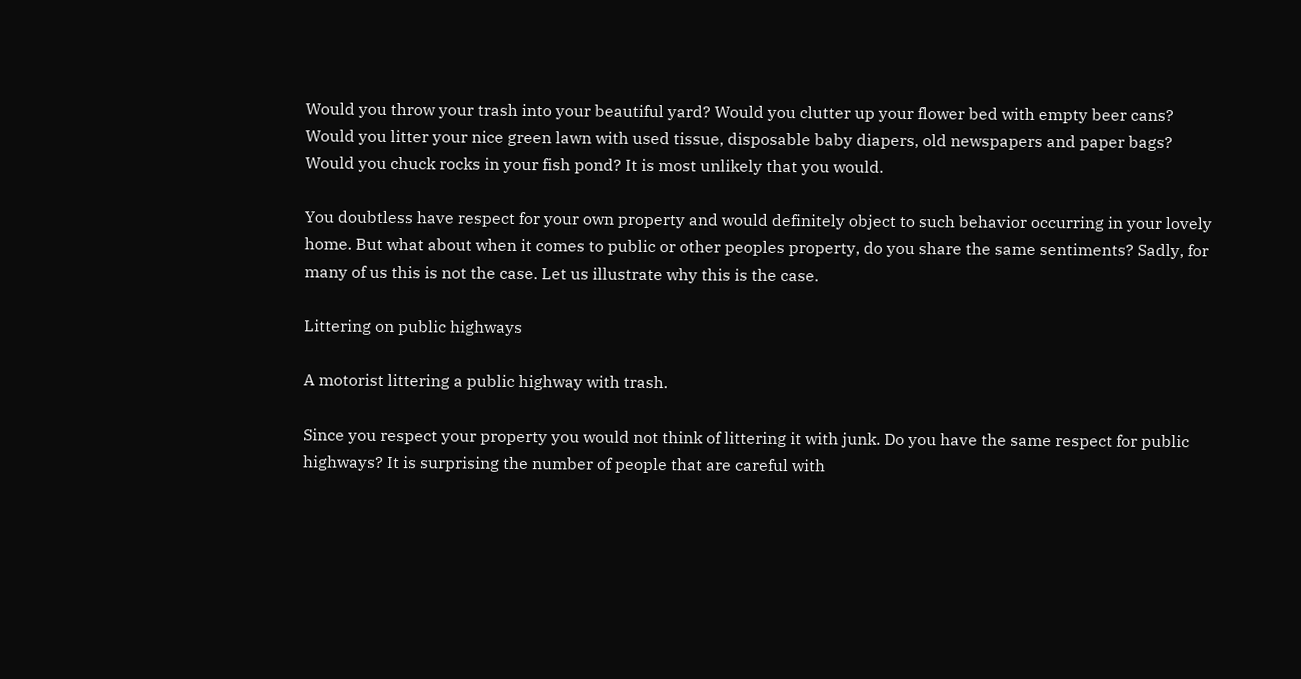Would you throw your trash into your beautiful yard? Would you clutter up your flower bed with empty beer cans? Would you litter your nice green lawn with used tissue, disposable baby diapers, old newspapers and paper bags? Would you chuck rocks in your fish pond? It is most unlikely that you would.

You doubtless have respect for your own property and would definitely object to such behavior occurring in your lovely home. But what about when it comes to public or other peoples property, do you share the same sentiments? Sadly, for many of us this is not the case. Let us illustrate why this is the case.

Littering on public highways

A motorist littering a public highway with trash.

Since you respect your property you would not think of littering it with junk. Do you have the same respect for public highways? It is surprising the number of people that are careful with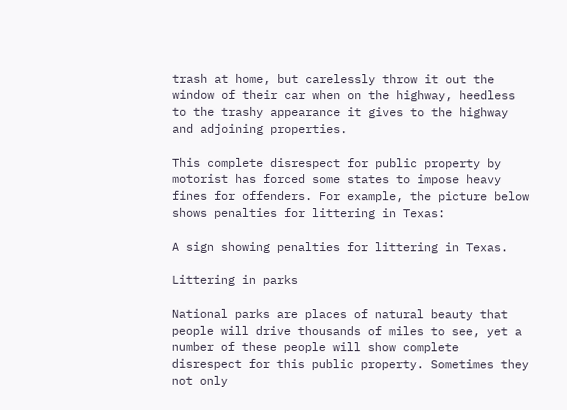trash at home, but carelessly throw it out the window of their car when on the highway, heedless to the trashy appearance it gives to the highway and adjoining properties.

This complete disrespect for public property by motorist has forced some states to impose heavy fines for offenders. For example, the picture below shows penalties for littering in Texas:

A sign showing penalties for littering in Texas.

Littering in parks

National parks are places of natural beauty that people will drive thousands of miles to see, yet a number of these people will show complete disrespect for this public property. Sometimes they not only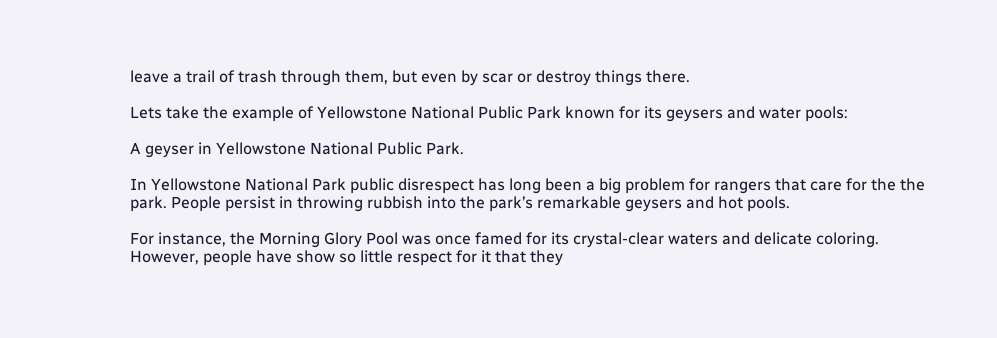leave a trail of trash through them, but even by scar or destroy things there.

Lets take the example of Yellowstone National Public Park known for its geysers and water pools:

A geyser in Yellowstone National Public Park.

In Yellowstone National Park public disrespect has long been a big problem for rangers that care for the the park. People persist in throwing rubbish into the park’s remarkable geysers and hot pools.

For instance, the Morning Glory Pool was once famed for its crystal-clear waters and delicate coloring. However, people have show so little respect for it that they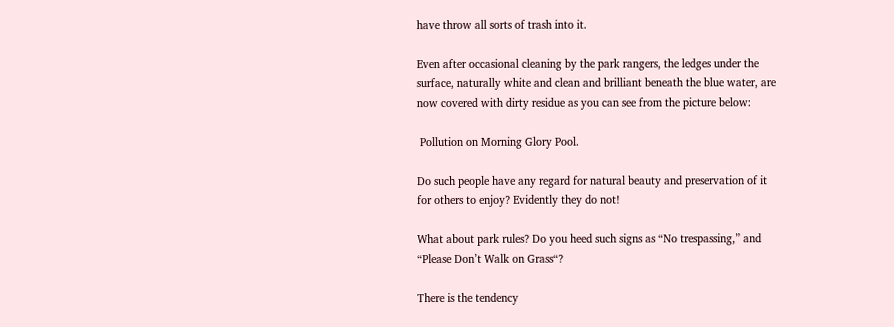have throw all sorts of trash into it.

Even after occasional cleaning by the park rangers, the ledges under the surface, naturally white and clean and brilliant beneath the blue water, are now covered with dirty residue as you can see from the picture below:

 Pollution on Morning Glory Pool.

Do such people have any regard for natural beauty and preservation of it for others to enjoy? Evidently they do not!

What about park rules? Do you heed such signs as “No trespassing,” and “Please Don’t Walk on Grass“?

There is the tendency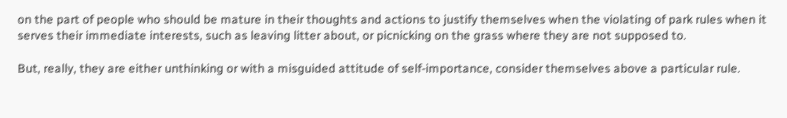on the part of people who should be mature in their thoughts and actions to justify themselves when the violating of park rules when it serves their immediate interests, such as leaving litter about, or picnicking on the grass where they are not supposed to.

But, really, they are either unthinking or with a misguided attitude of self-importance, consider themselves above a particular rule.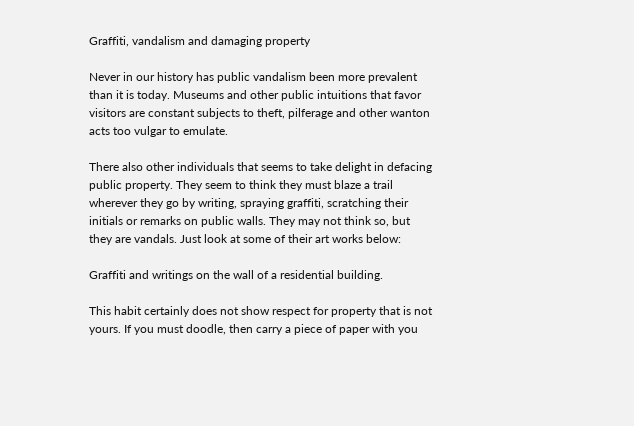Graffiti, vandalism and damaging property

Never in our history has public vandalism been more prevalent than it is today. Museums and other public intuitions that favor visitors are constant subjects to theft, pilferage and other wanton acts too vulgar to emulate.

There also other individuals that seems to take delight in defacing public property. They seem to think they must blaze a trail wherever they go by writing, spraying graffiti, scratching their initials or remarks on public walls. They may not think so, but they are vandals. Just look at some of their art works below:

Graffiti and writings on the wall of a residential building.

This habit certainly does not show respect for property that is not yours. If you must doodle, then carry a piece of paper with you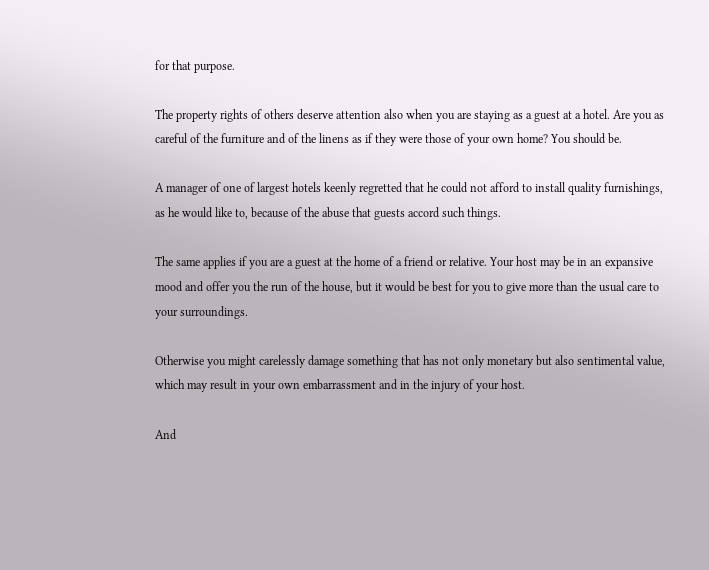for that purpose.

The property rights of others deserve attention also when you are staying as a guest at a hotel. Are you as careful of the furniture and of the linens as if they were those of your own home? You should be.

A manager of one of largest hotels keenly regretted that he could not afford to install quality furnishings, as he would like to, because of the abuse that guests accord such things.

The same applies if you are a guest at the home of a friend or relative. Your host may be in an expansive mood and offer you the run of the house, but it would be best for you to give more than the usual care to your surroundings.

Otherwise you might carelessly damage something that has not only monetary but also sentimental value, which may result in your own embarrassment and in the injury of your host.

And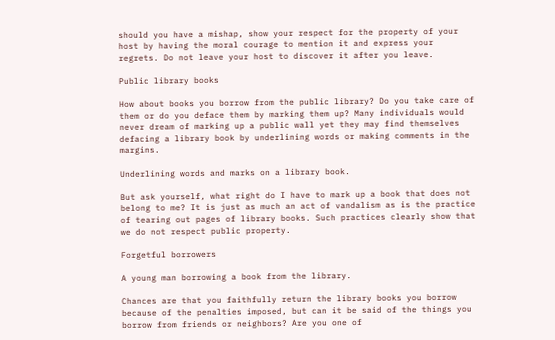should you have a mishap, show your respect for the property of your host by having the moral courage to mention it and express your regrets. Do not leave your host to discover it after you leave.

Public library books

How about books you borrow from the public library? Do you take care of them or do you deface them by marking them up? Many individuals would never dream of marking up a public wall yet they may find themselves defacing a library book by underlining words or making comments in the margins.

Underlining words and marks on a library book.

But ask yourself, what right do I have to mark up a book that does not belong to me? It is just as much an act of vandalism as is the practice of tearing out pages of library books. Such practices clearly show that we do not respect public property.

Forgetful borrowers

A young man borrowing a book from the library.

Chances are that you faithfully return the library books you borrow because of the penalties imposed, but can it be said of the things you borrow from friends or neighbors? Are you one of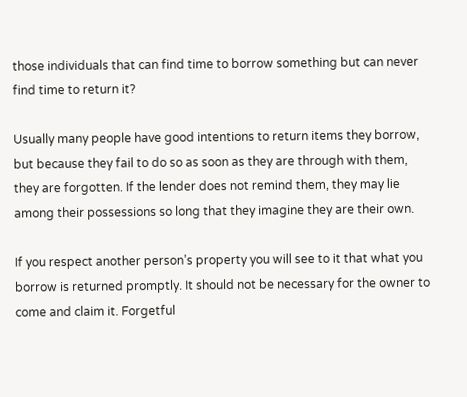those individuals that can find time to borrow something but can never find time to return it?

Usually many people have good intentions to return items they borrow, but because they fail to do so as soon as they are through with them, they are forgotten. If the lender does not remind them, they may lie among their possessions so long that they imagine they are their own.

If you respect another person’s property you will see to it that what you borrow is returned promptly. It should not be necessary for the owner to come and claim it. Forgetful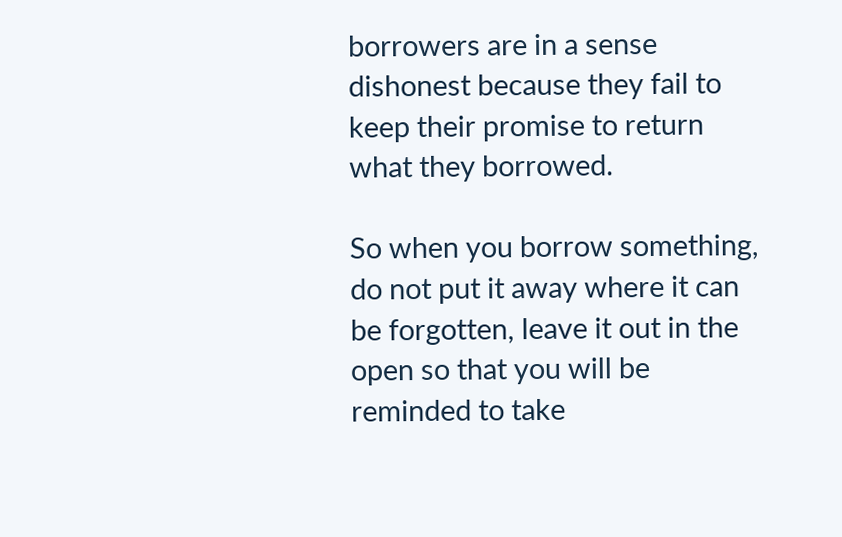borrowers are in a sense dishonest because they fail to keep their promise to return what they borrowed.

So when you borrow something, do not put it away where it can be forgotten, leave it out in the open so that you will be reminded to take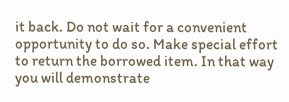it back. Do not wait for a convenient opportunity to do so. Make special effort to return the borrowed item. In that way you will demonstrate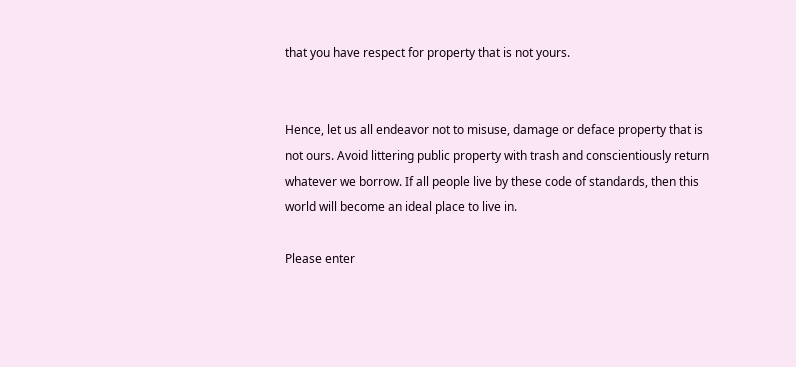that you have respect for property that is not yours.


Hence, let us all endeavor not to misuse, damage or deface property that is not ours. Avoid littering public property with trash and conscientiously return whatever we borrow. If all people live by these code of standards, then this world will become an ideal place to live in.

Please enter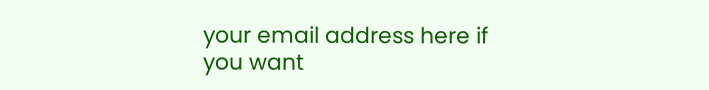your email address here if you want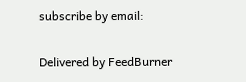subscribe by email:

Delivered by FeedBurner